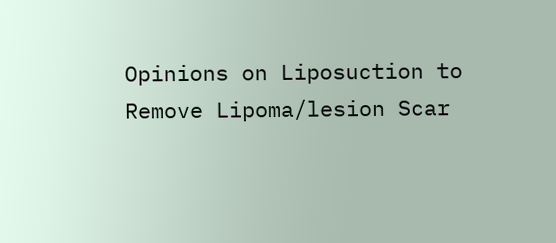Opinions on Liposuction to Remove Lipoma/lesion Scar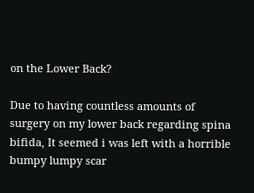on the Lower Back?

Due to having countless amounts of surgery on my lower back regarding spina bifida, It seemed i was left with a horrible bumpy lumpy scar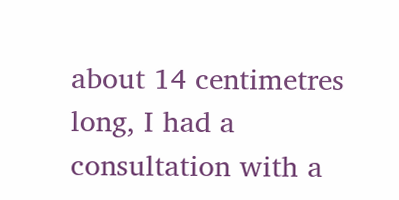about 14 centimetres long, I had a consultation with a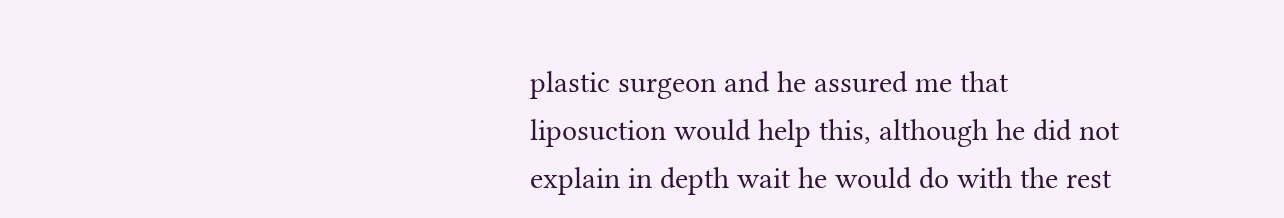plastic surgeon and he assured me that liposuction would help this, although he did not explain in depth wait he would do with the rest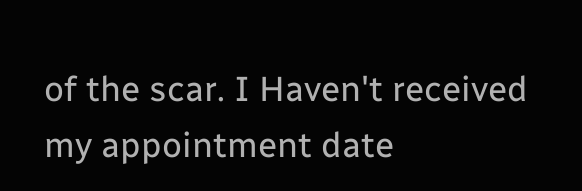of the scar. I Haven't received my appointment date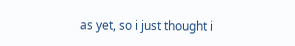as yet, so i just thought i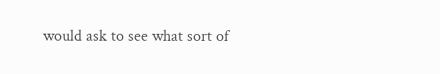would ask to see what sort of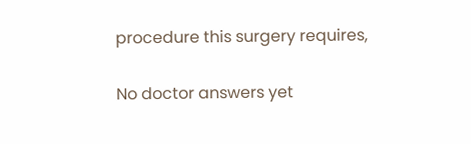procedure this surgery requires,

No doctor answers yet